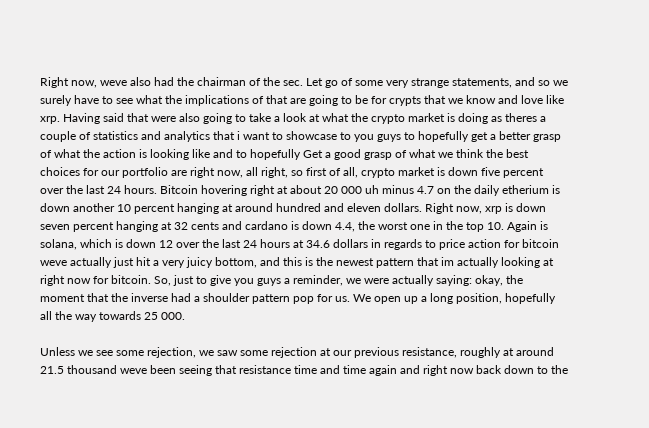Right now, weve also had the chairman of the sec. Let go of some very strange statements, and so we surely have to see what the implications of that are going to be for crypts that we know and love like xrp. Having said that were also going to take a look at what the crypto market is doing as theres a couple of statistics and analytics that i want to showcase to you guys to hopefully get a better grasp of what the action is looking like and to hopefully Get a good grasp of what we think the best choices for our portfolio are right now, all right, so first of all, crypto market is down five percent over the last 24 hours. Bitcoin hovering right at about 20 000 uh minus 4.7 on the daily etherium is down another 10 percent hanging at around hundred and eleven dollars. Right now, xrp is down seven percent hanging at 32 cents and cardano is down 4.4, the worst one in the top 10. Again is solana, which is down 12 over the last 24 hours at 34.6 dollars in regards to price action for bitcoin weve actually just hit a very juicy bottom, and this is the newest pattern that im actually looking at right now for bitcoin. So, just to give you guys a reminder, we were actually saying: okay, the moment that the inverse had a shoulder pattern pop for us. We open up a long position, hopefully all the way towards 25 000.

Unless we see some rejection, we saw some rejection at our previous resistance, roughly at around 21.5 thousand weve been seeing that resistance time and time again and right now back down to the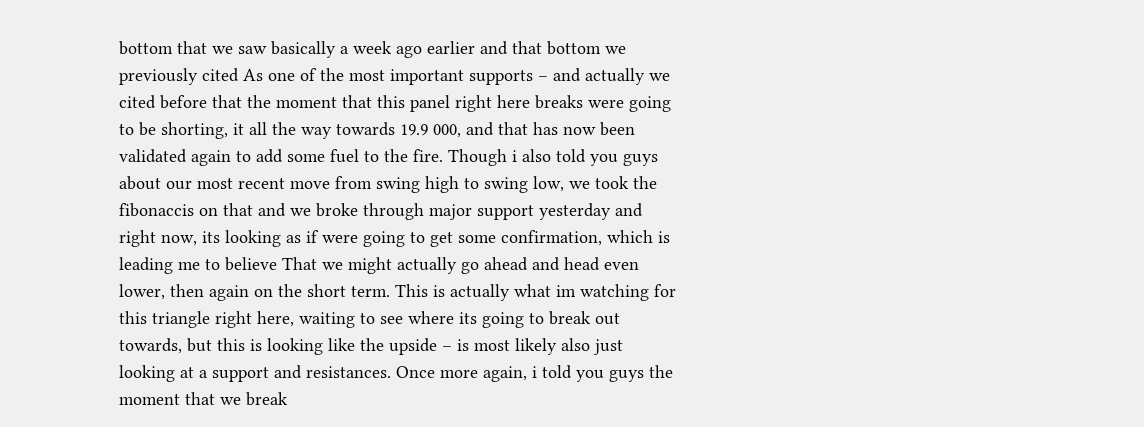bottom that we saw basically a week ago earlier and that bottom we previously cited As one of the most important supports – and actually we cited before that the moment that this panel right here breaks were going to be shorting, it all the way towards 19.9 000, and that has now been validated again to add some fuel to the fire. Though i also told you guys about our most recent move from swing high to swing low, we took the fibonaccis on that and we broke through major support yesterday and right now, its looking as if were going to get some confirmation, which is leading me to believe That we might actually go ahead and head even lower, then again on the short term. This is actually what im watching for this triangle right here, waiting to see where its going to break out towards, but this is looking like the upside – is most likely also just looking at a support and resistances. Once more again, i told you guys the moment that we break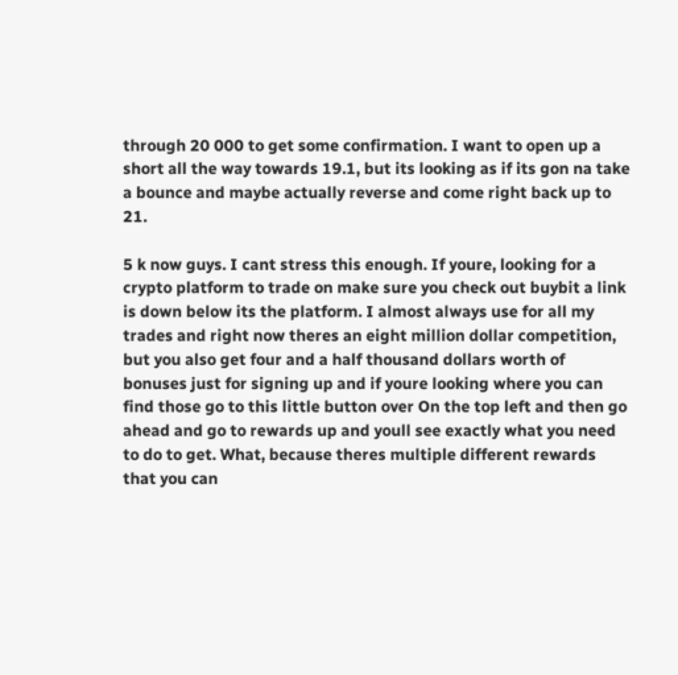through 20 000 to get some confirmation. I want to open up a short all the way towards 19.1, but its looking as if its gon na take a bounce and maybe actually reverse and come right back up to 21.

5 k now guys. I cant stress this enough. If youre, looking for a crypto platform to trade on make sure you check out buybit a link is down below its the platform. I almost always use for all my trades and right now theres an eight million dollar competition, but you also get four and a half thousand dollars worth of bonuses just for signing up and if youre looking where you can find those go to this little button over On the top left and then go ahead and go to rewards up and youll see exactly what you need to do to get. What, because theres multiple different rewards that you can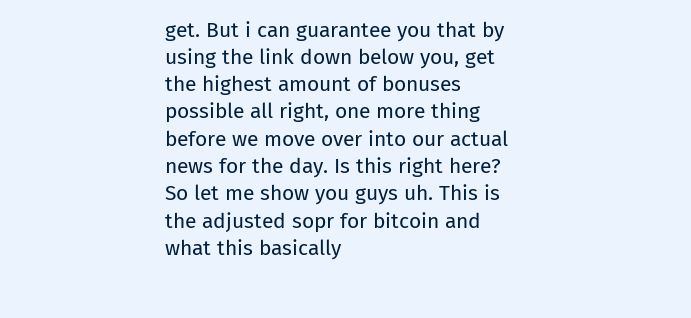get. But i can guarantee you that by using the link down below you, get the highest amount of bonuses possible all right, one more thing before we move over into our actual news for the day. Is this right here? So let me show you guys uh. This is the adjusted sopr for bitcoin and what this basically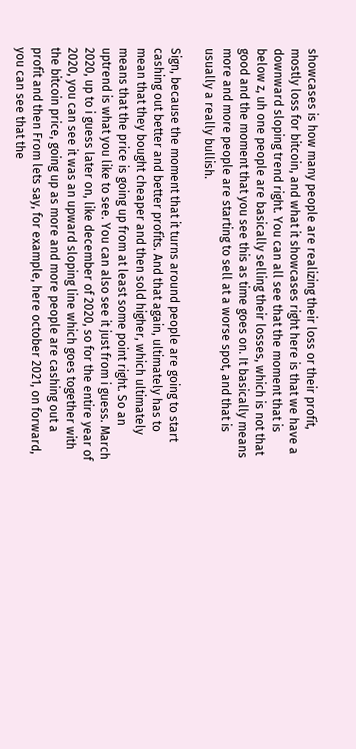showcases is how many people are realizing their loss or their profit, mostly loss for bitcoin, and what it showcases right here is that we have a downward sloping trend right. You can all see that the moment that is below z, uh one people are basically selling their losses, which is not that good and the moment that you see this as time goes on. It basically means more and more people are starting to sell at a worse spot, and that is usually a really bullish.

Sign, because the moment that it turns around people are going to start cashing out better and better profits. And that again, ultimately has to mean that they bought cheaper and then sold higher, which ultimately means that the price is going up from at least some point right. So an uptrend is what you like to see. You can also see it just from i guess. March 2020, up to i guess later on, like december of 2020, so for the entire year of 2020, you can see it was an upward sloping line which goes together with the bitcoin price, going up as more and more people are cashing out a profit and then From lets say, for example, here october 2021, on forward, you can see that the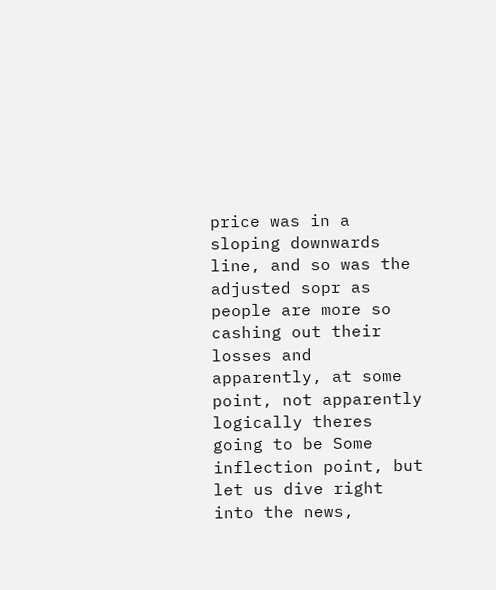price was in a sloping downwards line, and so was the adjusted sopr as people are more so cashing out their losses and apparently, at some point, not apparently logically theres going to be Some inflection point, but let us dive right into the news,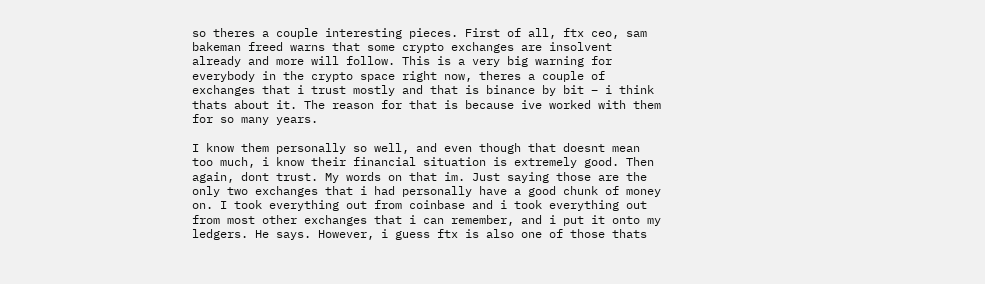so theres a couple interesting pieces. First of all, ftx ceo, sam bakeman freed warns that some crypto exchanges are insolvent already and more will follow. This is a very big warning for everybody in the crypto space right now, theres a couple of exchanges that i trust mostly and that is binance by bit – i think thats about it. The reason for that is because ive worked with them for so many years.

I know them personally so well, and even though that doesnt mean too much, i know their financial situation is extremely good. Then again, dont trust. My words on that im. Just saying those are the only two exchanges that i had personally have a good chunk of money on. I took everything out from coinbase and i took everything out from most other exchanges that i can remember, and i put it onto my ledgers. He says. However, i guess ftx is also one of those thats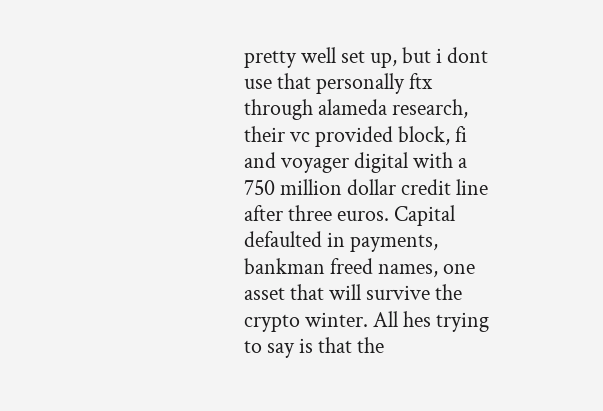pretty well set up, but i dont use that personally ftx through alameda research, their vc provided block, fi and voyager digital with a 750 million dollar credit line after three euros. Capital defaulted in payments, bankman freed names, one asset that will survive the crypto winter. All hes trying to say is that the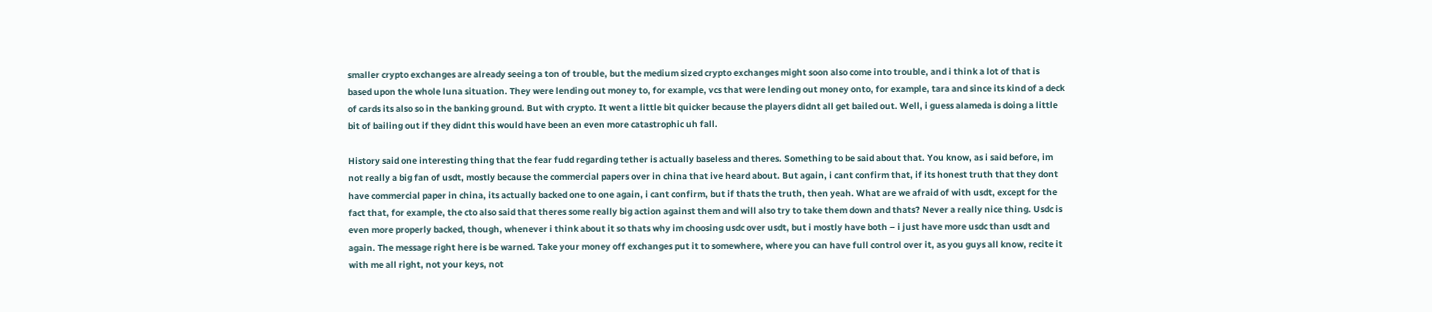smaller crypto exchanges are already seeing a ton of trouble, but the medium sized crypto exchanges might soon also come into trouble, and i think a lot of that is based upon the whole luna situation. They were lending out money to, for example, vcs that were lending out money onto, for example, tara and since its kind of a deck of cards its also so in the banking ground. But with crypto. It went a little bit quicker because the players didnt all get bailed out. Well, i guess alameda is doing a little bit of bailing out if they didnt this would have been an even more catastrophic uh fall.

History said one interesting thing that the fear fudd regarding tether is actually baseless and theres. Something to be said about that. You know, as i said before, im not really a big fan of usdt, mostly because the commercial papers over in china that ive heard about. But again, i cant confirm that, if its honest truth that they dont have commercial paper in china, its actually backed one to one again, i cant confirm, but if thats the truth, then yeah. What are we afraid of with usdt, except for the fact that, for example, the cto also said that theres some really big action against them and will also try to take them down and thats? Never a really nice thing. Usdc is even more properly backed, though, whenever i think about it so thats why im choosing usdc over usdt, but i mostly have both – i just have more usdc than usdt and again. The message right here is be warned. Take your money off exchanges put it to somewhere, where you can have full control over it, as you guys all know, recite it with me all right, not your keys, not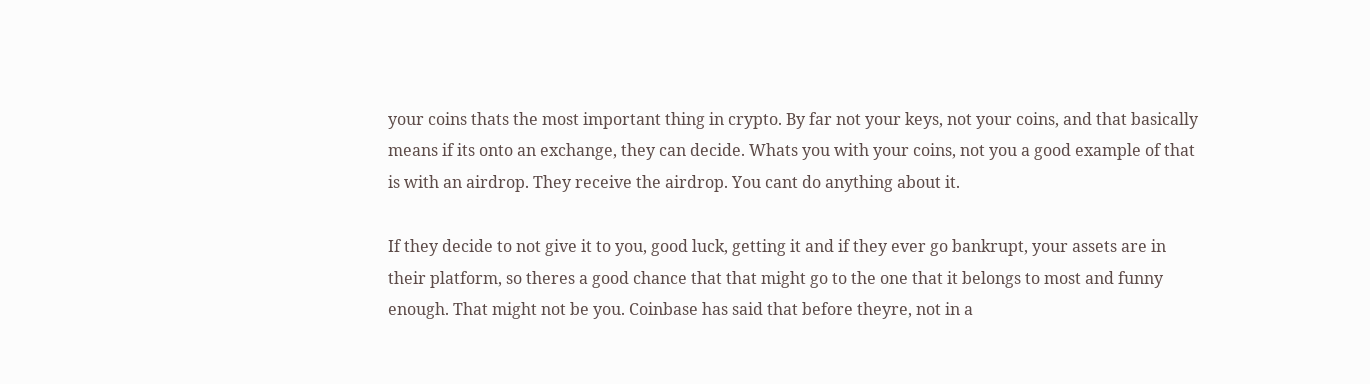your coins thats the most important thing in crypto. By far not your keys, not your coins, and that basically means if its onto an exchange, they can decide. Whats you with your coins, not you a good example of that is with an airdrop. They receive the airdrop. You cant do anything about it.

If they decide to not give it to you, good luck, getting it and if they ever go bankrupt, your assets are in their platform, so theres a good chance that that might go to the one that it belongs to most and funny enough. That might not be you. Coinbase has said that before theyre, not in a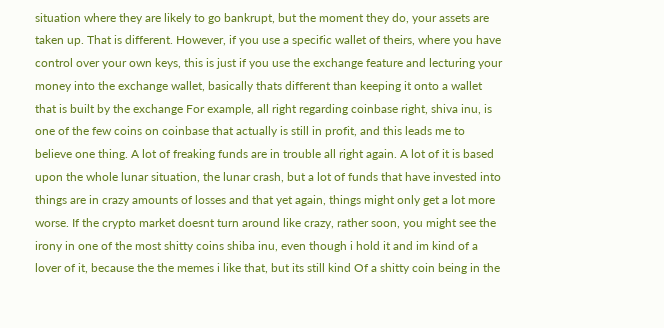situation where they are likely to go bankrupt, but the moment they do, your assets are taken up. That is different. However, if you use a specific wallet of theirs, where you have control over your own keys, this is just if you use the exchange feature and lecturing your money into the exchange wallet, basically thats different than keeping it onto a wallet that is built by the exchange For example, all right regarding coinbase right, shiva inu, is one of the few coins on coinbase that actually is still in profit, and this leads me to believe one thing. A lot of freaking funds are in trouble all right again. A lot of it is based upon the whole lunar situation, the lunar crash, but a lot of funds that have invested into things are in crazy amounts of losses and that yet again, things might only get a lot more worse. If the crypto market doesnt turn around like crazy, rather soon, you might see the irony in one of the most shitty coins shiba inu, even though i hold it and im kind of a lover of it, because the the memes i like that, but its still kind Of a shitty coin being in the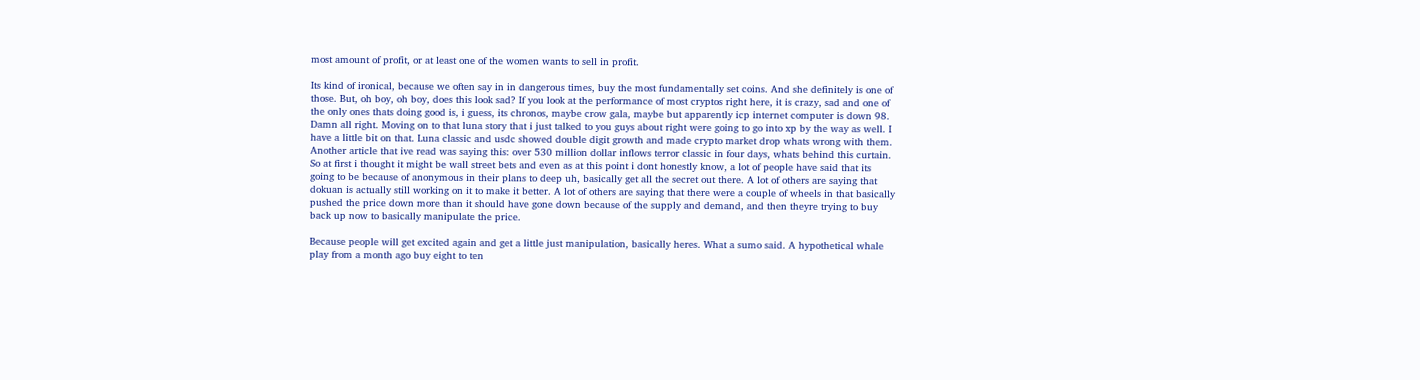most amount of profit, or at least one of the women wants to sell in profit.

Its kind of ironical, because we often say in in dangerous times, buy the most fundamentally set coins. And she definitely is one of those. But, oh boy, oh boy, does this look sad? If you look at the performance of most cryptos right here, it is crazy, sad and one of the only ones thats doing good is, i guess, its chronos, maybe crow gala, maybe but apparently icp internet computer is down 98. Damn all right. Moving on to that luna story that i just talked to you guys about right were going to go into xp by the way as well. I have a little bit on that. Luna classic and usdc showed double digit growth and made crypto market drop whats wrong with them. Another article that ive read was saying this: over 530 million dollar inflows terror classic in four days, whats behind this curtain. So at first i thought it might be wall street bets and even as at this point i dont honestly know, a lot of people have said that its going to be because of anonymous in their plans to deep uh, basically get all the secret out there. A lot of others are saying that dokuan is actually still working on it to make it better. A lot of others are saying that there were a couple of wheels in that basically pushed the price down more than it should have gone down because of the supply and demand, and then theyre trying to buy back up now to basically manipulate the price.

Because people will get excited again and get a little just manipulation, basically heres. What a sumo said. A hypothetical whale play from a month ago buy eight to ten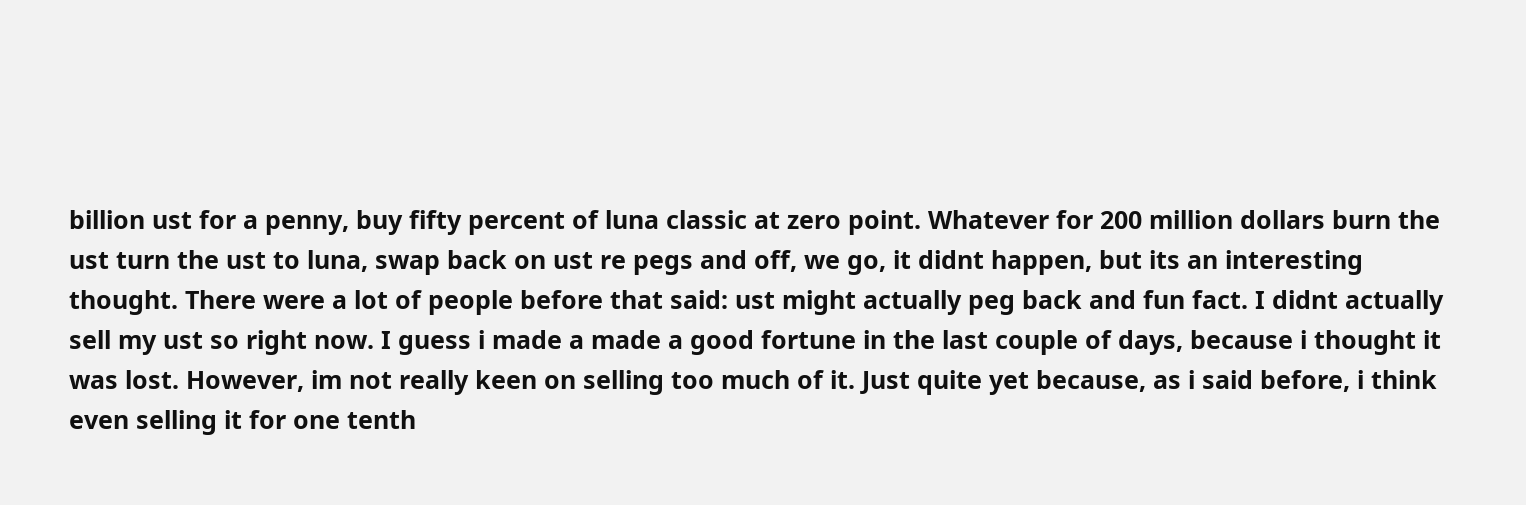billion ust for a penny, buy fifty percent of luna classic at zero point. Whatever for 200 million dollars burn the ust turn the ust to luna, swap back on ust re pegs and off, we go, it didnt happen, but its an interesting thought. There were a lot of people before that said: ust might actually peg back and fun fact. I didnt actually sell my ust so right now. I guess i made a made a good fortune in the last couple of days, because i thought it was lost. However, im not really keen on selling too much of it. Just quite yet because, as i said before, i think even selling it for one tenth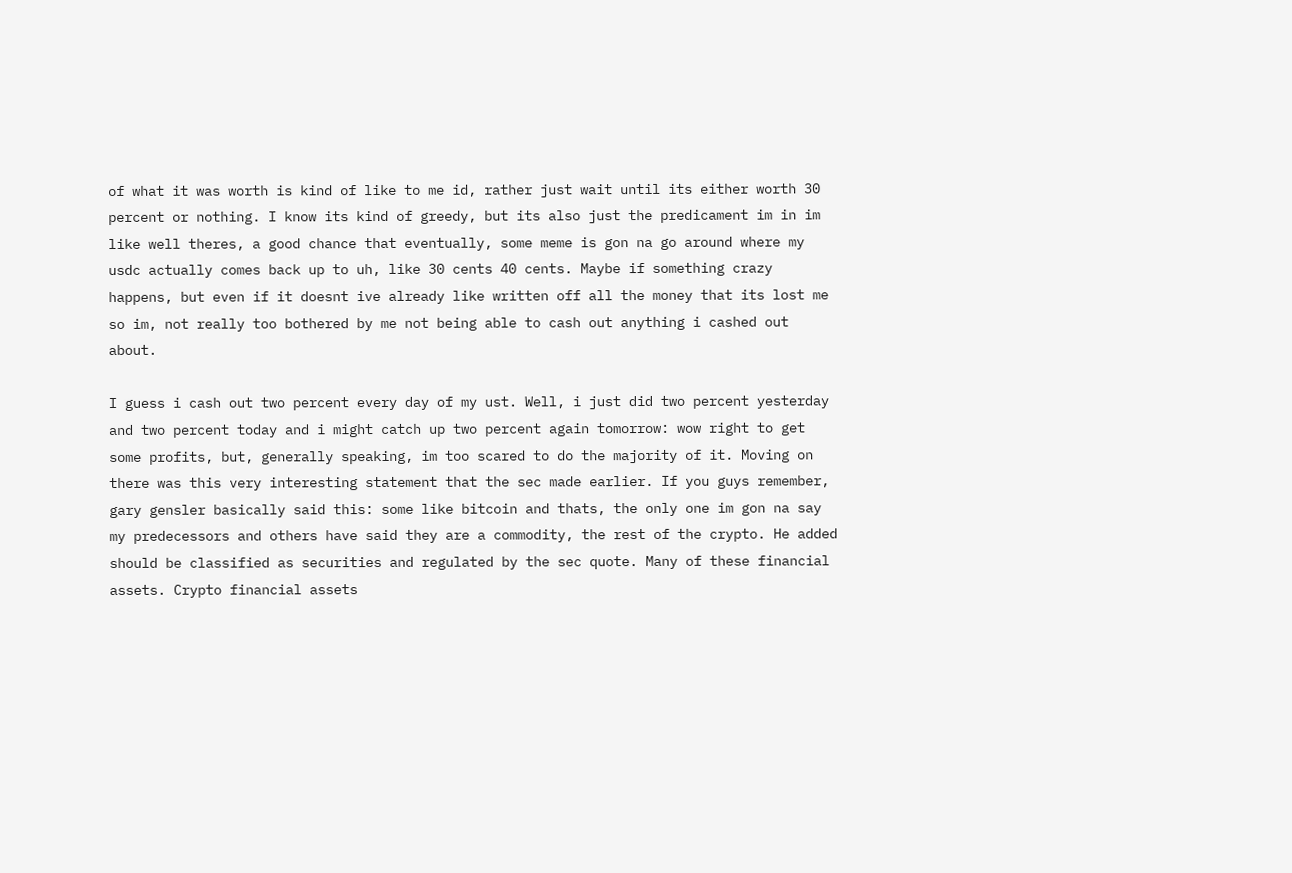of what it was worth is kind of like to me id, rather just wait until its either worth 30 percent or nothing. I know its kind of greedy, but its also just the predicament im in im like well theres, a good chance that eventually, some meme is gon na go around where my usdc actually comes back up to uh, like 30 cents 40 cents. Maybe if something crazy happens, but even if it doesnt ive already like written off all the money that its lost me so im, not really too bothered by me not being able to cash out anything i cashed out about.

I guess i cash out two percent every day of my ust. Well, i just did two percent yesterday and two percent today and i might catch up two percent again tomorrow: wow right to get some profits, but, generally speaking, im too scared to do the majority of it. Moving on there was this very interesting statement that the sec made earlier. If you guys remember, gary gensler basically said this: some like bitcoin and thats, the only one im gon na say my predecessors and others have said they are a commodity, the rest of the crypto. He added should be classified as securities and regulated by the sec quote. Many of these financial assets. Crypto financial assets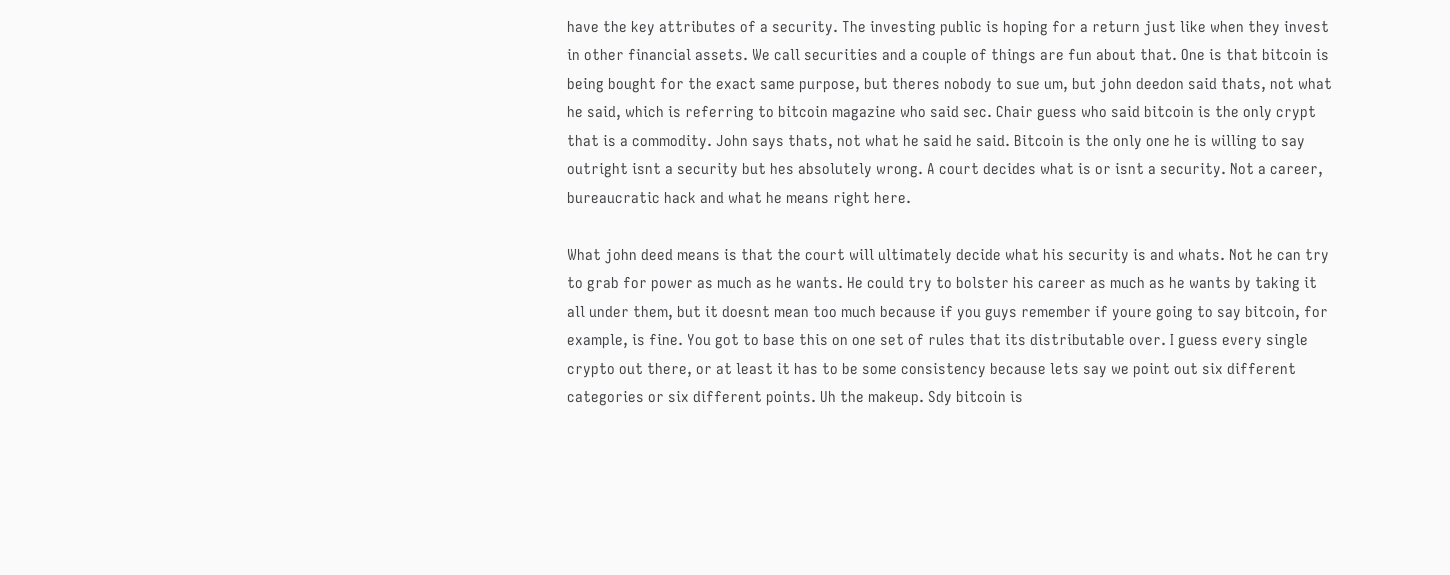have the key attributes of a security. The investing public is hoping for a return just like when they invest in other financial assets. We call securities and a couple of things are fun about that. One is that bitcoin is being bought for the exact same purpose, but theres nobody to sue um, but john deedon said thats, not what he said, which is referring to bitcoin magazine who said sec. Chair guess who said bitcoin is the only crypt that is a commodity. John says thats, not what he said he said. Bitcoin is the only one he is willing to say outright isnt a security but hes absolutely wrong. A court decides what is or isnt a security. Not a career, bureaucratic hack and what he means right here.

What john deed means is that the court will ultimately decide what his security is and whats. Not he can try to grab for power as much as he wants. He could try to bolster his career as much as he wants by taking it all under them, but it doesnt mean too much because if you guys remember if youre going to say bitcoin, for example, is fine. You got to base this on one set of rules that its distributable over. I guess every single crypto out there, or at least it has to be some consistency because lets say we point out six different categories or six different points. Uh the makeup. Sdy bitcoin is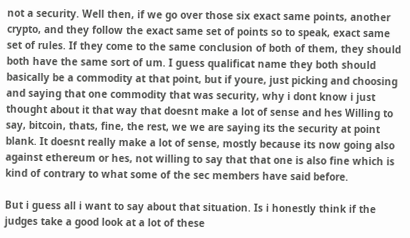not a security. Well then, if we go over those six exact same points, another crypto, and they follow the exact same set of points so to speak, exact same set of rules. If they come to the same conclusion of both of them, they should both have the same sort of um. I guess qualificat name they both should basically be a commodity at that point, but if youre, just picking and choosing and saying that one commodity that was security, why i dont know i just thought about it that way that doesnt make a lot of sense and hes Willing to say, bitcoin, thats, fine, the rest, we we are saying its the security at point blank. It doesnt really make a lot of sense, mostly because its now going also against ethereum or hes, not willing to say that that one is also fine which is kind of contrary to what some of the sec members have said before.

But i guess all i want to say about that situation. Is i honestly think if the judges take a good look at a lot of these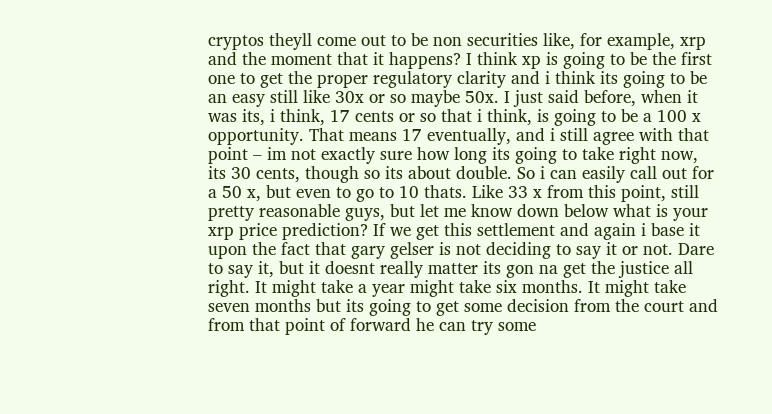cryptos theyll come out to be non securities like, for example, xrp and the moment that it happens? I think xp is going to be the first one to get the proper regulatory clarity and i think its going to be an easy still like 30x or so maybe 50x. I just said before, when it was its, i think, 17 cents or so that i think, is going to be a 100 x opportunity. That means 17 eventually, and i still agree with that point – im not exactly sure how long its going to take right now, its 30 cents, though so its about double. So i can easily call out for a 50 x, but even to go to 10 thats. Like 33 x from this point, still pretty reasonable guys, but let me know down below what is your xrp price prediction? If we get this settlement and again i base it upon the fact that gary gelser is not deciding to say it or not. Dare to say it, but it doesnt really matter its gon na get the justice all right. It might take a year might take six months. It might take seven months but its going to get some decision from the court and from that point of forward he can try some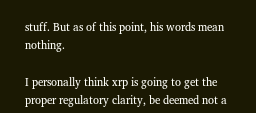stuff. But as of this point, his words mean nothing.

I personally think xrp is going to get the proper regulatory clarity, be deemed not a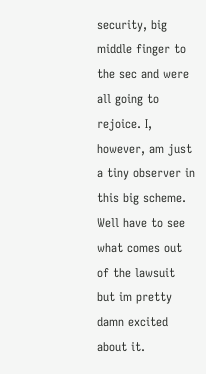security, big middle finger to the sec and were all going to rejoice. I, however, am just a tiny observer in this big scheme. Well have to see what comes out of the lawsuit but im pretty damn excited about it.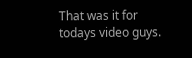That was it for todays video guys.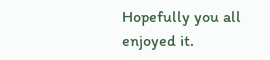Hopefully you all enjoyed it.